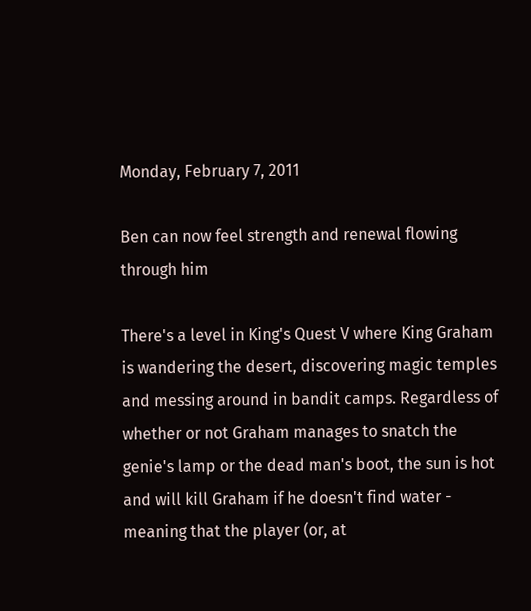Monday, February 7, 2011

Ben can now feel strength and renewal flowing through him

There's a level in King's Quest V where King Graham is wandering the desert, discovering magic temples and messing around in bandit camps. Regardless of whether or not Graham manages to snatch the genie's lamp or the dead man's boot, the sun is hot and will kill Graham if he doesn't find water - meaning that the player (or, at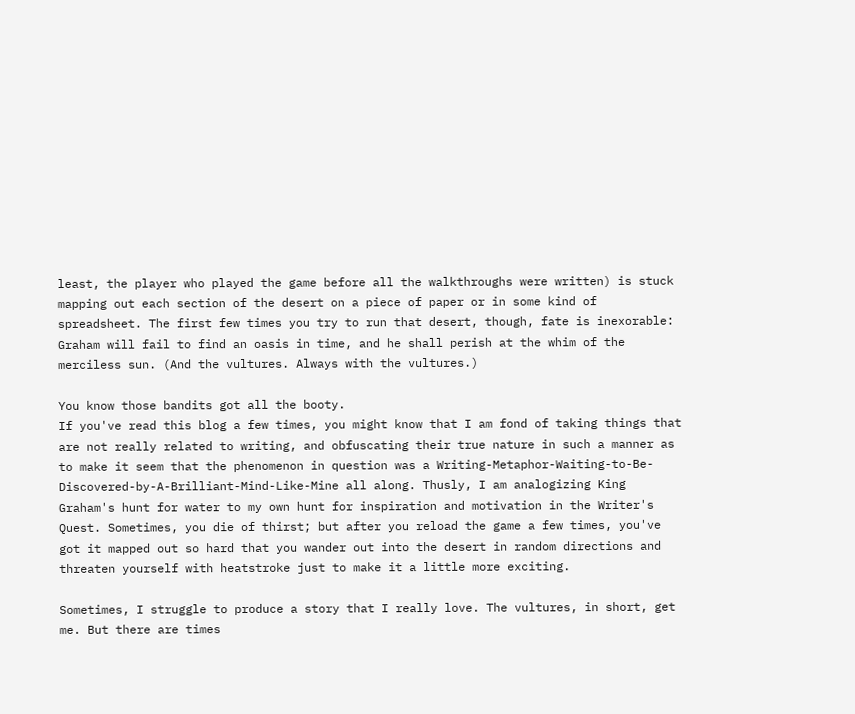least, the player who played the game before all the walkthroughs were written) is stuck mapping out each section of the desert on a piece of paper or in some kind of spreadsheet. The first few times you try to run that desert, though, fate is inexorable: Graham will fail to find an oasis in time, and he shall perish at the whim of the merciless sun. (And the vultures. Always with the vultures.)

You know those bandits got all the booty.
If you've read this blog a few times, you might know that I am fond of taking things that are not really related to writing, and obfuscating their true nature in such a manner as to make it seem that the phenomenon in question was a Writing-Metaphor-Waiting-to-Be-Discovered-by-A-Brilliant-Mind-Like-Mine all along. Thusly, I am analogizing King Graham's hunt for water to my own hunt for inspiration and motivation in the Writer's Quest. Sometimes, you die of thirst; but after you reload the game a few times, you've got it mapped out so hard that you wander out into the desert in random directions and threaten yourself with heatstroke just to make it a little more exciting.

Sometimes, I struggle to produce a story that I really love. The vultures, in short, get me. But there are times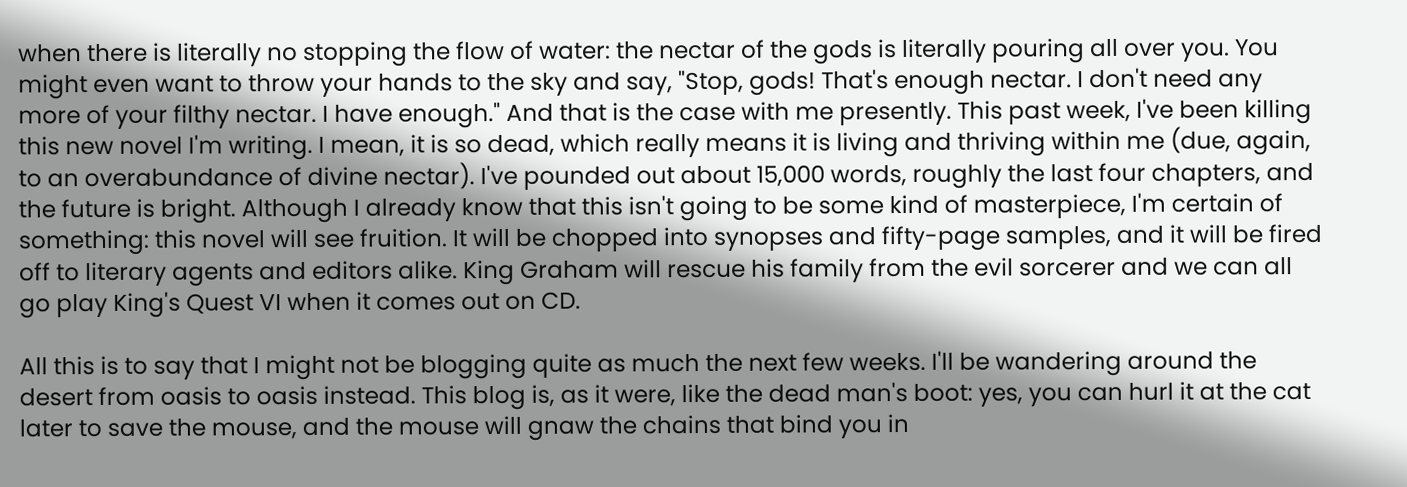when there is literally no stopping the flow of water: the nectar of the gods is literally pouring all over you. You might even want to throw your hands to the sky and say, "Stop, gods! That's enough nectar. I don't need any more of your filthy nectar. I have enough." And that is the case with me presently. This past week, I've been killing this new novel I'm writing. I mean, it is so dead, which really means it is living and thriving within me (due, again, to an overabundance of divine nectar). I've pounded out about 15,000 words, roughly the last four chapters, and the future is bright. Although I already know that this isn't going to be some kind of masterpiece, I'm certain of something: this novel will see fruition. It will be chopped into synopses and fifty-page samples, and it will be fired off to literary agents and editors alike. King Graham will rescue his family from the evil sorcerer and we can all go play King's Quest VI when it comes out on CD.

All this is to say that I might not be blogging quite as much the next few weeks. I'll be wandering around the desert from oasis to oasis instead. This blog is, as it were, like the dead man's boot: yes, you can hurl it at the cat later to save the mouse, and the mouse will gnaw the chains that bind you in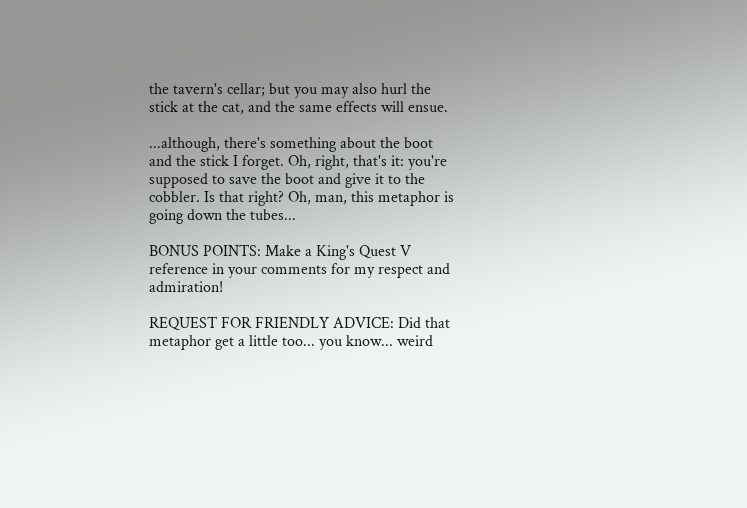the tavern's cellar; but you may also hurl the stick at the cat, and the same effects will ensue.

...although, there's something about the boot and the stick I forget. Oh, right, that's it: you're supposed to save the boot and give it to the cobbler. Is that right? Oh, man, this metaphor is going down the tubes...

BONUS POINTS: Make a King's Quest V reference in your comments for my respect and admiration!

REQUEST FOR FRIENDLY ADVICE: Did that metaphor get a little too... you know... weird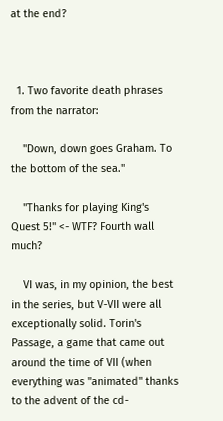at the end?



  1. Two favorite death phrases from the narrator:

    "Down, down goes Graham. To the bottom of the sea."

    "Thanks for playing King's Quest 5!" <- WTF? Fourth wall much?

    VI was, in my opinion, the best in the series, but V-VII were all exceptionally solid. Torin's Passage, a game that came out around the time of VII (when everything was "animated" thanks to the advent of the cd-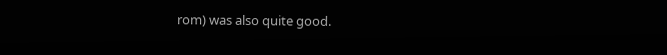rom) was also quite good.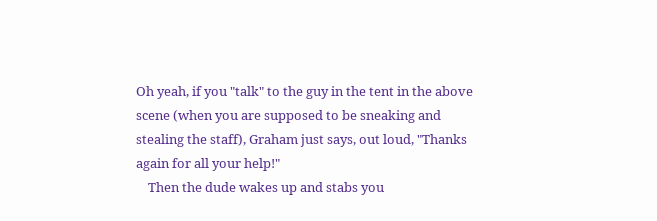Oh yeah, if you "talk" to the guy in the tent in the above scene (when you are supposed to be sneaking and stealing the staff), Graham just says, out loud, "Thanks again for all your help!"
    Then the dude wakes up and stabs you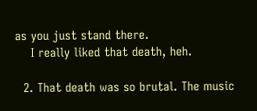as you just stand there.
    I really liked that death, heh.

  2. That death was so brutal. The music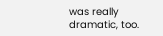was really dramatic, too.